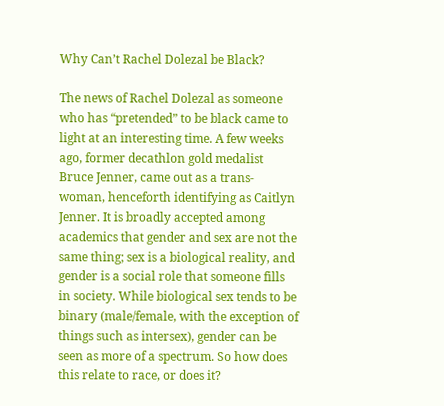Why Can’t Rachel Dolezal be Black?

The news of Rachel Dolezal as someone who has “pretended” to be black came to light at an interesting time. A few weeks ago, former decathlon gold medalist Bruce Jenner, came out as a trans-woman, henceforth identifying as Caitlyn Jenner. It is broadly accepted among academics that gender and sex are not the same thing; sex is a biological reality, and gender is a social role that someone fills in society. While biological sex tends to be binary (male/female, with the exception of things such as intersex), gender can be seen as more of a spectrum. So how does this relate to race, or does it?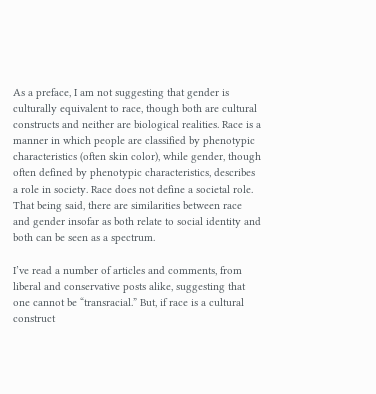As a preface, I am not suggesting that gender is culturally equivalent to race, though both are cultural constructs and neither are biological realities. Race is a manner in which people are classified by phenotypic characteristics (often skin color), while gender, though often defined by phenotypic characteristics, describes a role in society. Race does not define a societal role. That being said, there are similarities between race and gender insofar as both relate to social identity and both can be seen as a spectrum.

I’ve read a number of articles and comments, from liberal and conservative posts alike, suggesting that one cannot be “transracial.” But, if race is a cultural construct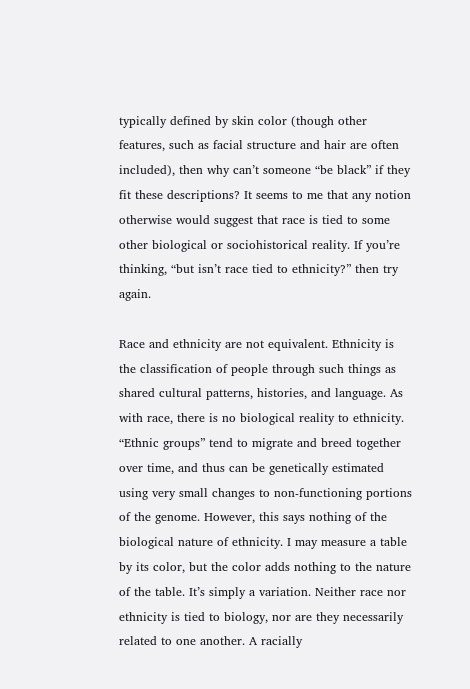typically defined by skin color (though other features, such as facial structure and hair are often included), then why can’t someone “be black” if they fit these descriptions? It seems to me that any notion otherwise would suggest that race is tied to some other biological or sociohistorical reality. If you’re thinking, “but isn’t race tied to ethnicity?” then try again.

Race and ethnicity are not equivalent. Ethnicity is the classification of people through such things as shared cultural patterns, histories, and language. As with race, there is no biological reality to ethnicity. “Ethnic groups” tend to migrate and breed together over time, and thus can be genetically estimated using very small changes to non-functioning portions of the genome. However, this says nothing of the biological nature of ethnicity. I may measure a table by its color, but the color adds nothing to the nature of the table. It’s simply a variation. Neither race nor ethnicity is tied to biology, nor are they necessarily related to one another. A racially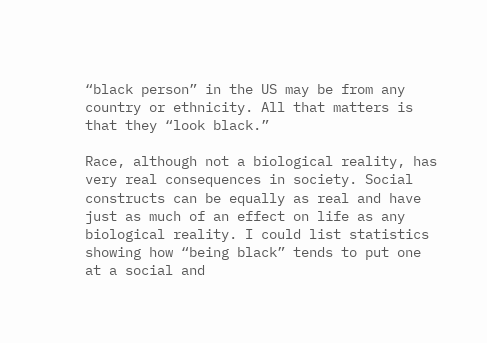“black person” in the US may be from any country or ethnicity. All that matters is that they “look black.”

Race, although not a biological reality, has very real consequences in society. Social constructs can be equally as real and have just as much of an effect on life as any biological reality. I could list statistics showing how “being black” tends to put one at a social and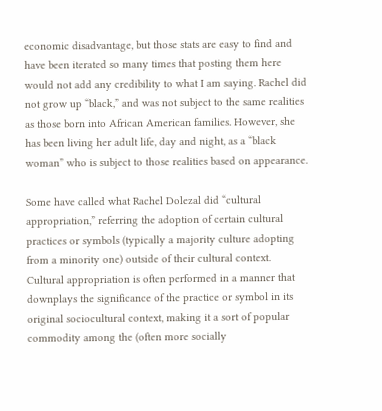economic disadvantage, but those stats are easy to find and have been iterated so many times that posting them here would not add any credibility to what I am saying. Rachel did not grow up “black,” and was not subject to the same realities as those born into African American families. However, she has been living her adult life, day and night, as a “black woman” who is subject to those realities based on appearance.

Some have called what Rachel Dolezal did “cultural appropriation,” referring the adoption of certain cultural practices or symbols (typically a majority culture adopting from a minority one) outside of their cultural context. Cultural appropriation is often performed in a manner that downplays the significance of the practice or symbol in its original sociocultural context, making it a sort of popular commodity among the (often more socially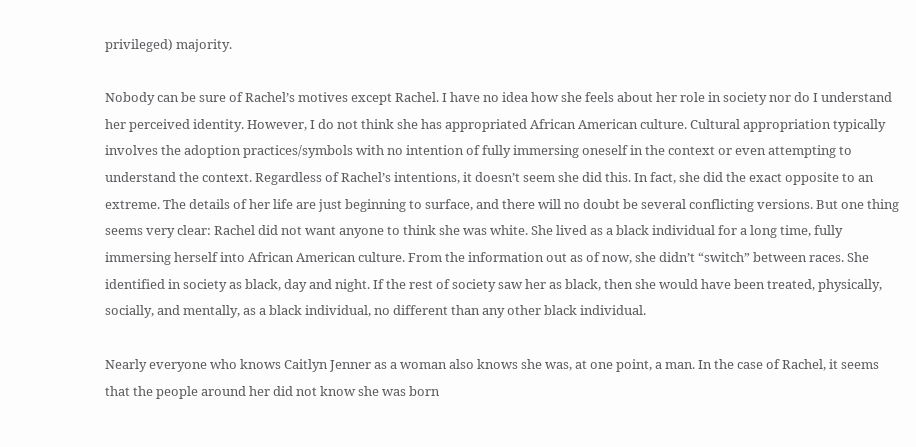privileged) majority.

Nobody can be sure of Rachel’s motives except Rachel. I have no idea how she feels about her role in society nor do I understand her perceived identity. However, I do not think she has appropriated African American culture. Cultural appropriation typically involves the adoption practices/symbols with no intention of fully immersing oneself in the context or even attempting to understand the context. Regardless of Rachel’s intentions, it doesn’t seem she did this. In fact, she did the exact opposite to an extreme. The details of her life are just beginning to surface, and there will no doubt be several conflicting versions. But one thing seems very clear: Rachel did not want anyone to think she was white. She lived as a black individual for a long time, fully immersing herself into African American culture. From the information out as of now, she didn’t “switch” between races. She identified in society as black, day and night. If the rest of society saw her as black, then she would have been treated, physically, socially, and mentally, as a black individual, no different than any other black individual.

Nearly everyone who knows Caitlyn Jenner as a woman also knows she was, at one point, a man. In the case of Rachel, it seems that the people around her did not know she was born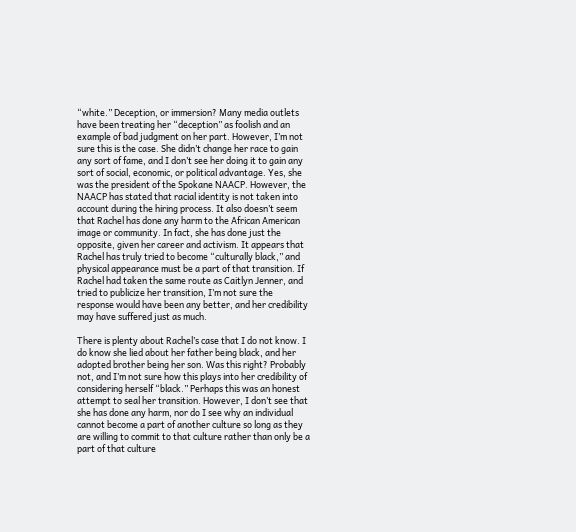“white.” Deception, or immersion? Many media outlets have been treating her “deception” as foolish and an example of bad judgment on her part. However, I’m not sure this is the case. She didn’t change her race to gain any sort of fame, and I don’t see her doing it to gain any sort of social, economic, or political advantage. Yes, she was the president of the Spokane NAACP. However, the NAACP has stated that racial identity is not taken into account during the hiring process. It also doesn’t seem that Rachel has done any harm to the African American image or community. In fact, she has done just the opposite, given her career and activism. It appears that Rachel has truly tried to become “culturally black,” and physical appearance must be a part of that transition. If Rachel had taken the same route as Caitlyn Jenner, and tried to publicize her transition, I’m not sure the response would have been any better, and her credibility may have suffered just as much.

There is plenty about Rachel’s case that I do not know. I do know she lied about her father being black, and her adopted brother being her son. Was this right? Probably not, and I’m not sure how this plays into her credibility of considering herself “black.” Perhaps this was an honest attempt to seal her transition. However, I don’t see that she has done any harm, nor do I see why an individual cannot become a part of another culture so long as they are willing to commit to that culture rather than only be a part of that culture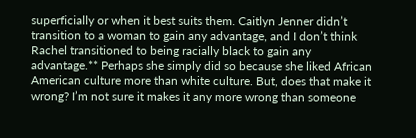superficially or when it best suits them. Caitlyn Jenner didn’t transition to a woman to gain any advantage, and I don’t think Rachel transitioned to being racially black to gain any advantage.** Perhaps she simply did so because she liked African American culture more than white culture. But, does that make it wrong? I’m not sure it makes it any more wrong than someone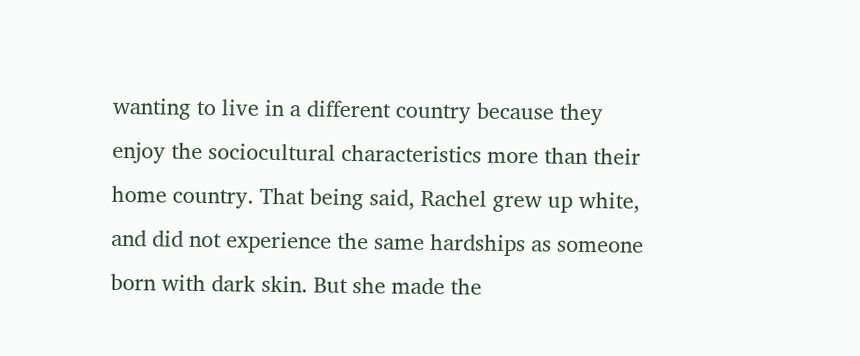wanting to live in a different country because they enjoy the sociocultural characteristics more than their home country. That being said, Rachel grew up white, and did not experience the same hardships as someone born with dark skin. But she made the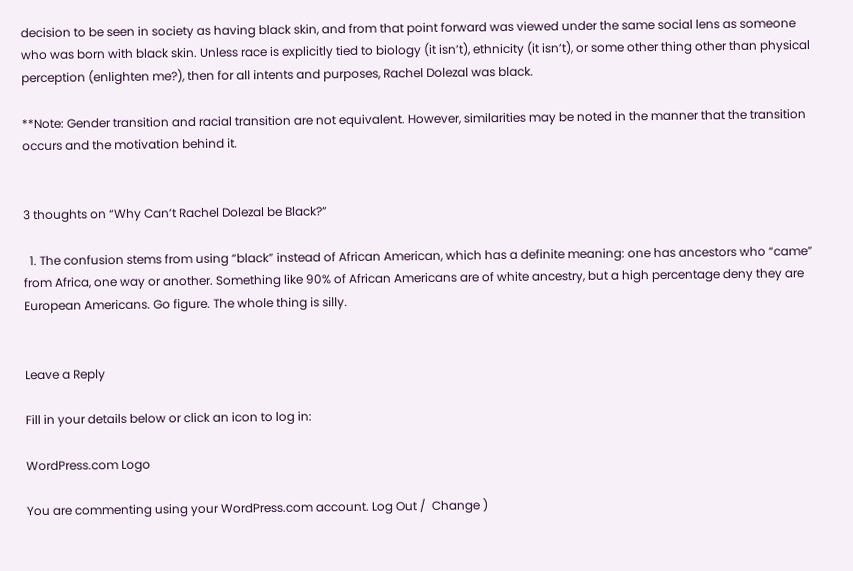decision to be seen in society as having black skin, and from that point forward was viewed under the same social lens as someone who was born with black skin. Unless race is explicitly tied to biology (it isn’t), ethnicity (it isn’t), or some other thing other than physical perception (enlighten me?), then for all intents and purposes, Rachel Dolezal was black.

**Note: Gender transition and racial transition are not equivalent. However, similarities may be noted in the manner that the transition occurs and the motivation behind it.


3 thoughts on “Why Can’t Rachel Dolezal be Black?”

  1. The confusion stems from using “black” instead of African American, which has a definite meaning: one has ancestors who “came” from Africa, one way or another. Something like 90% of African Americans are of white ancestry, but a high percentage deny they are European Americans. Go figure. The whole thing is silly.


Leave a Reply

Fill in your details below or click an icon to log in:

WordPress.com Logo

You are commenting using your WordPress.com account. Log Out /  Change )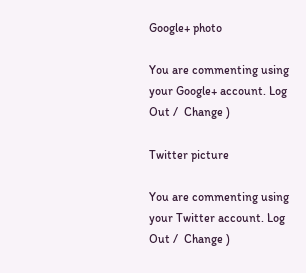Google+ photo

You are commenting using your Google+ account. Log Out /  Change )

Twitter picture

You are commenting using your Twitter account. Log Out /  Change )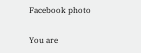Facebook photo

You are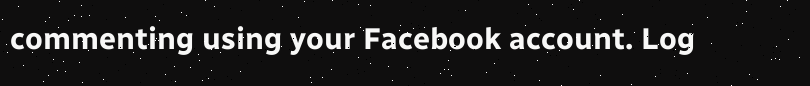commenting using your Facebook account. Log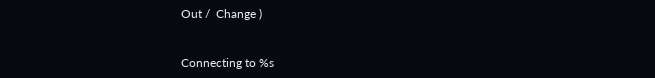Out /  Change )


Connecting to %s